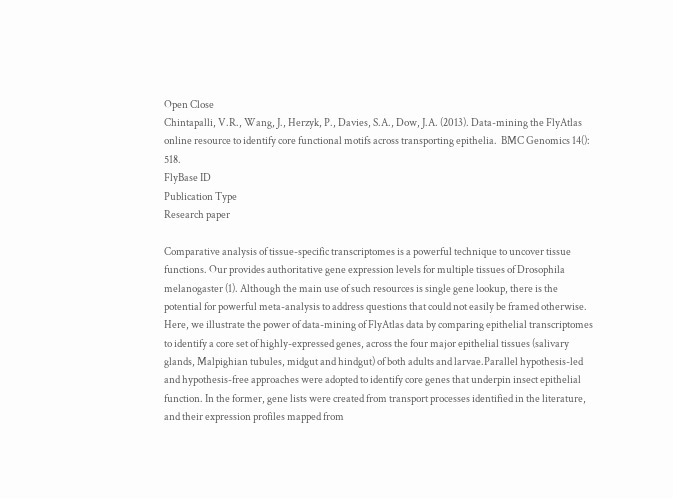Open Close
Chintapalli, V.R., Wang, J., Herzyk, P., Davies, S.A., Dow, J.A. (2013). Data-mining the FlyAtlas online resource to identify core functional motifs across transporting epithelia.  BMC Genomics 14(): 518.
FlyBase ID
Publication Type
Research paper

Comparative analysis of tissue-specific transcriptomes is a powerful technique to uncover tissue functions. Our provides authoritative gene expression levels for multiple tissues of Drosophila melanogaster (1). Although the main use of such resources is single gene lookup, there is the potential for powerful meta-analysis to address questions that could not easily be framed otherwise. Here, we illustrate the power of data-mining of FlyAtlas data by comparing epithelial transcriptomes to identify a core set of highly-expressed genes, across the four major epithelial tissues (salivary glands, Malpighian tubules, midgut and hindgut) of both adults and larvae.Parallel hypothesis-led and hypothesis-free approaches were adopted to identify core genes that underpin insect epithelial function. In the former, gene lists were created from transport processes identified in the literature, and their expression profiles mapped from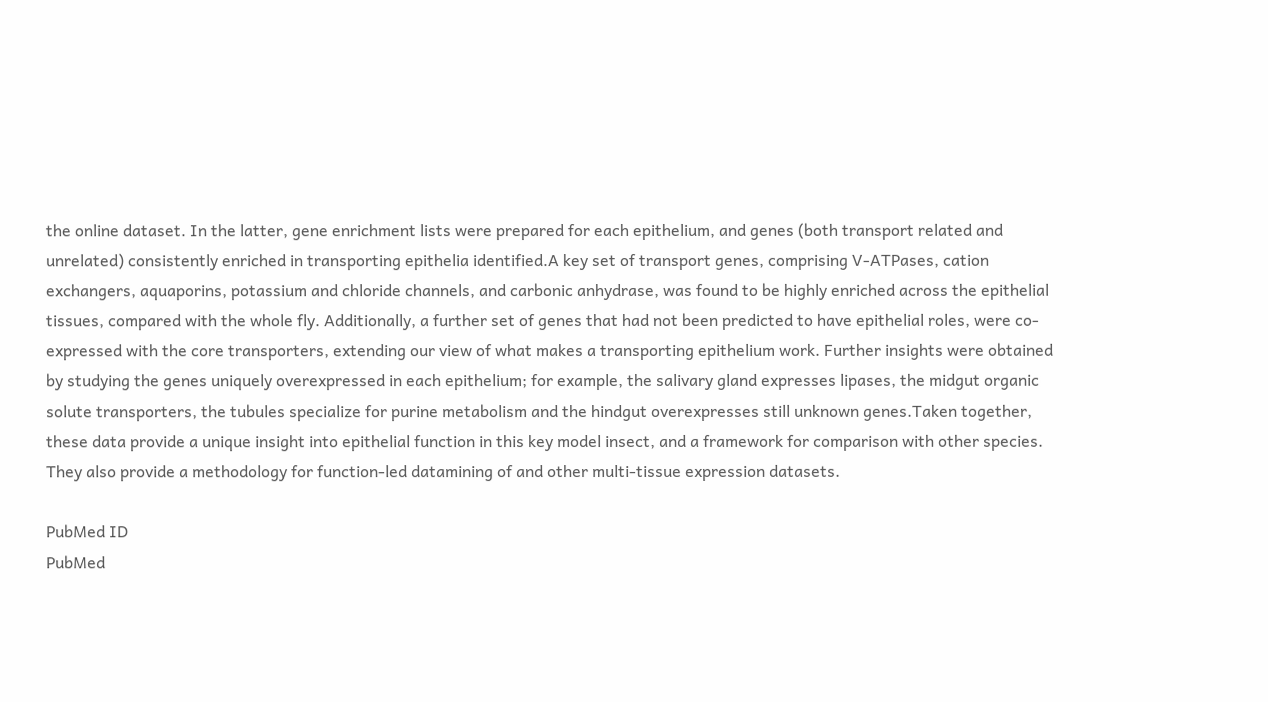the online dataset. In the latter, gene enrichment lists were prepared for each epithelium, and genes (both transport related and unrelated) consistently enriched in transporting epithelia identified.A key set of transport genes, comprising V-ATPases, cation exchangers, aquaporins, potassium and chloride channels, and carbonic anhydrase, was found to be highly enriched across the epithelial tissues, compared with the whole fly. Additionally, a further set of genes that had not been predicted to have epithelial roles, were co-expressed with the core transporters, extending our view of what makes a transporting epithelium work. Further insights were obtained by studying the genes uniquely overexpressed in each epithelium; for example, the salivary gland expresses lipases, the midgut organic solute transporters, the tubules specialize for purine metabolism and the hindgut overexpresses still unknown genes.Taken together, these data provide a unique insight into epithelial function in this key model insect, and a framework for comparison with other species. They also provide a methodology for function-led datamining of and other multi-tissue expression datasets.

PubMed ID
PubMed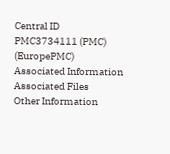Central ID
PMC3734111 (PMC) (EuropePMC)
Associated Information
Associated Files
Other Information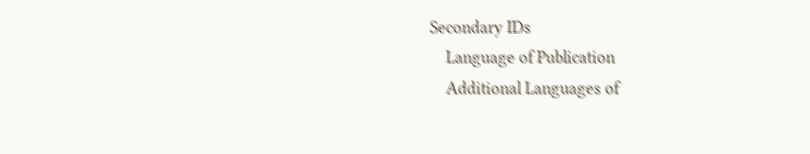Secondary IDs
    Language of Publication
    Additional Languages of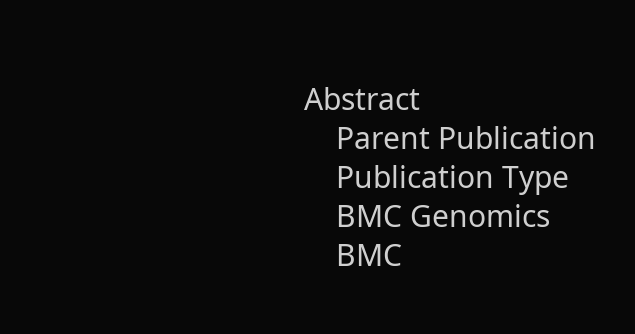Abstract
    Parent Publication
    Publication Type
    BMC Genomics
    BMC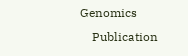Genomics
    Publication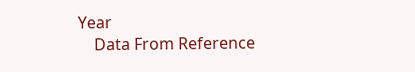Year
    Data From Reference